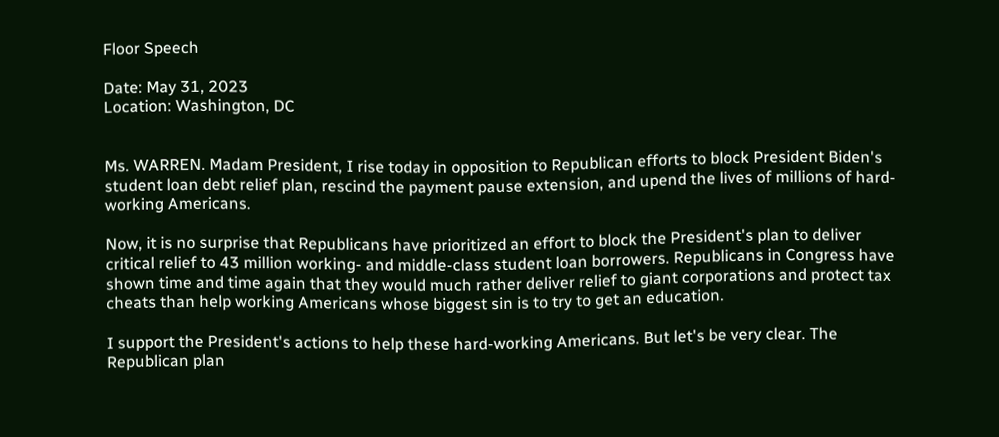Floor Speech

Date: May 31, 2023
Location: Washington, DC


Ms. WARREN. Madam President, I rise today in opposition to Republican efforts to block President Biden's student loan debt relief plan, rescind the payment pause extension, and upend the lives of millions of hard-working Americans.

Now, it is no surprise that Republicans have prioritized an effort to block the President's plan to deliver critical relief to 43 million working- and middle-class student loan borrowers. Republicans in Congress have shown time and time again that they would much rather deliver relief to giant corporations and protect tax cheats than help working Americans whose biggest sin is to try to get an education.

I support the President's actions to help these hard-working Americans. But let's be very clear. The Republican plan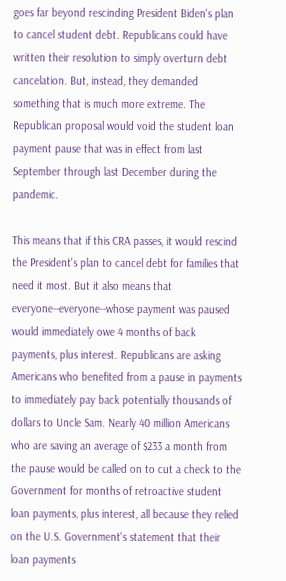goes far beyond rescinding President Biden's plan to cancel student debt. Republicans could have written their resolution to simply overturn debt cancelation. But, instead, they demanded something that is much more extreme. The Republican proposal would void the student loan payment pause that was in effect from last September through last December during the pandemic.

This means that if this CRA passes, it would rescind the President's plan to cancel debt for families that need it most. But it also means that everyone--everyone--whose payment was paused would immediately owe 4 months of back payments, plus interest. Republicans are asking Americans who benefited from a pause in payments to immediately pay back potentially thousands of dollars to Uncle Sam. Nearly 40 million Americans who are saving an average of $233 a month from the pause would be called on to cut a check to the Government for months of retroactive student loan payments, plus interest, all because they relied on the U.S. Government's statement that their loan payments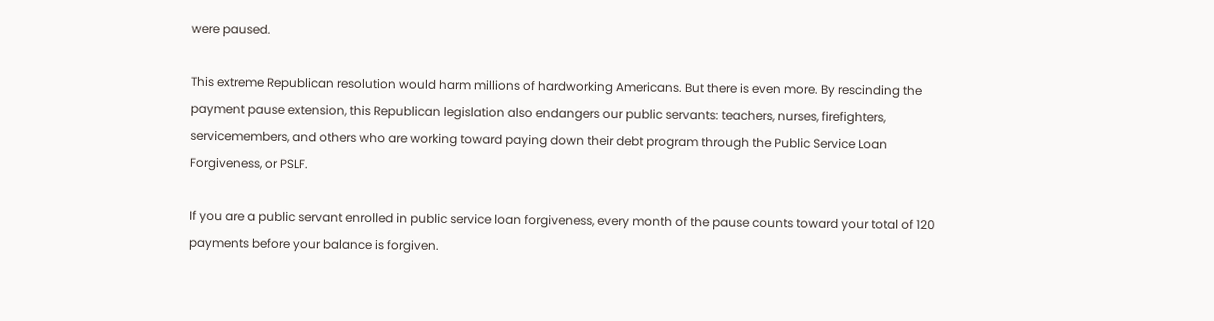were paused.

This extreme Republican resolution would harm millions of hardworking Americans. But there is even more. By rescinding the payment pause extension, this Republican legislation also endangers our public servants: teachers, nurses, firefighters, servicemembers, and others who are working toward paying down their debt program through the Public Service Loan Forgiveness, or PSLF.

If you are a public servant enrolled in public service loan forgiveness, every month of the pause counts toward your total of 120 payments before your balance is forgiven.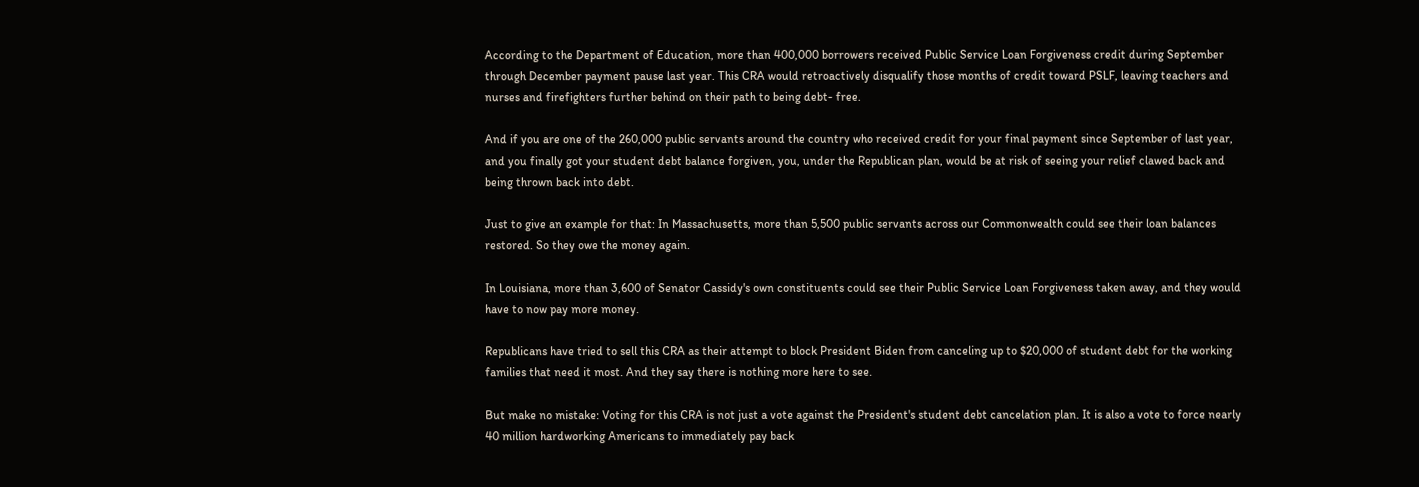According to the Department of Education, more than 400,000 borrowers received Public Service Loan Forgiveness credit during September through December payment pause last year. This CRA would retroactively disqualify those months of credit toward PSLF, leaving teachers and nurses and firefighters further behind on their path to being debt- free.

And if you are one of the 260,000 public servants around the country who received credit for your final payment since September of last year, and you finally got your student debt balance forgiven, you, under the Republican plan, would be at risk of seeing your relief clawed back and being thrown back into debt.

Just to give an example for that: In Massachusetts, more than 5,500 public servants across our Commonwealth could see their loan balances restored. So they owe the money again.

In Louisiana, more than 3,600 of Senator Cassidy's own constituents could see their Public Service Loan Forgiveness taken away, and they would have to now pay more money.

Republicans have tried to sell this CRA as their attempt to block President Biden from canceling up to $20,000 of student debt for the working families that need it most. And they say there is nothing more here to see.

But make no mistake: Voting for this CRA is not just a vote against the President's student debt cancelation plan. It is also a vote to force nearly 40 million hardworking Americans to immediately pay back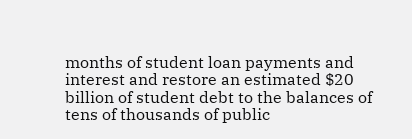months of student loan payments and interest and restore an estimated $20 billion of student debt to the balances of tens of thousands of public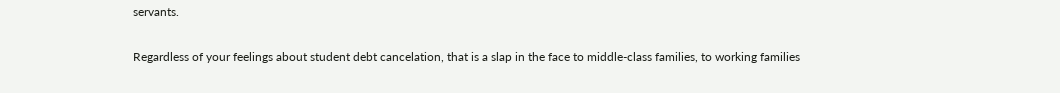servants.

Regardless of your feelings about student debt cancelation, that is a slap in the face to middle-class families, to working families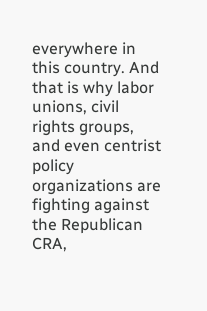everywhere in this country. And that is why labor unions, civil rights groups, and even centrist policy organizations are fighting against the Republican CRA,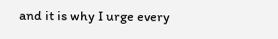and it is why I urge every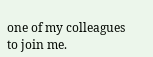one of my colleagues to join me.